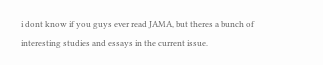i dont know if you guys ever read JAMA, but theres a bunch of interesting studies and essays in the current issue.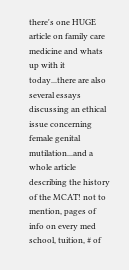there's one HUGE article on family care medicine and whats up with it today...there are also several essays discussing an ethical issue concerning female genital mutilation...and a whole article describing the history of the MCAT! not to mention, pages of info on every med school, tuition, # of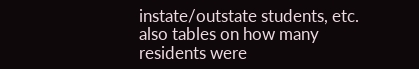instate/outstate students, etc. also tables on how many residents were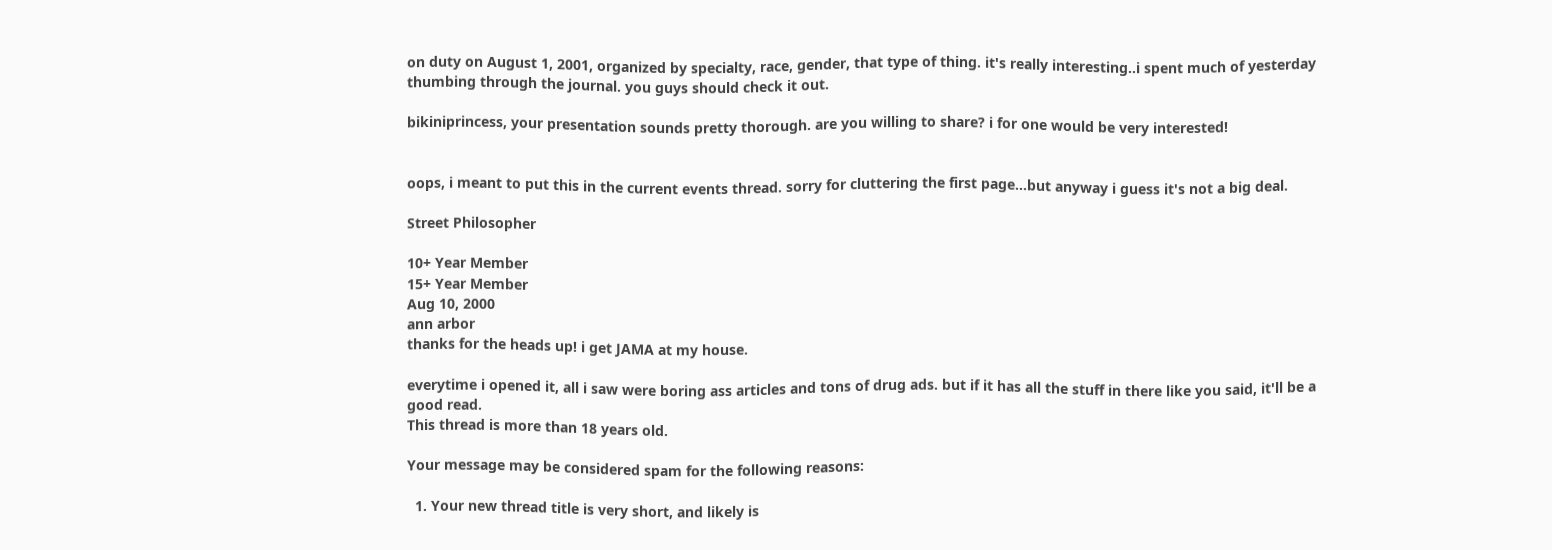on duty on August 1, 2001, organized by specialty, race, gender, that type of thing. it's really interesting..i spent much of yesterday thumbing through the journal. you guys should check it out.

bikiniprincess, your presentation sounds pretty thorough. are you willing to share? i for one would be very interested!


oops, i meant to put this in the current events thread. sorry for cluttering the first page...but anyway i guess it's not a big deal.

Street Philosopher

10+ Year Member
15+ Year Member
Aug 10, 2000
ann arbor
thanks for the heads up! i get JAMA at my house.

everytime i opened it, all i saw were boring ass articles and tons of drug ads. but if it has all the stuff in there like you said, it'll be a good read.
This thread is more than 18 years old.

Your message may be considered spam for the following reasons:

  1. Your new thread title is very short, and likely is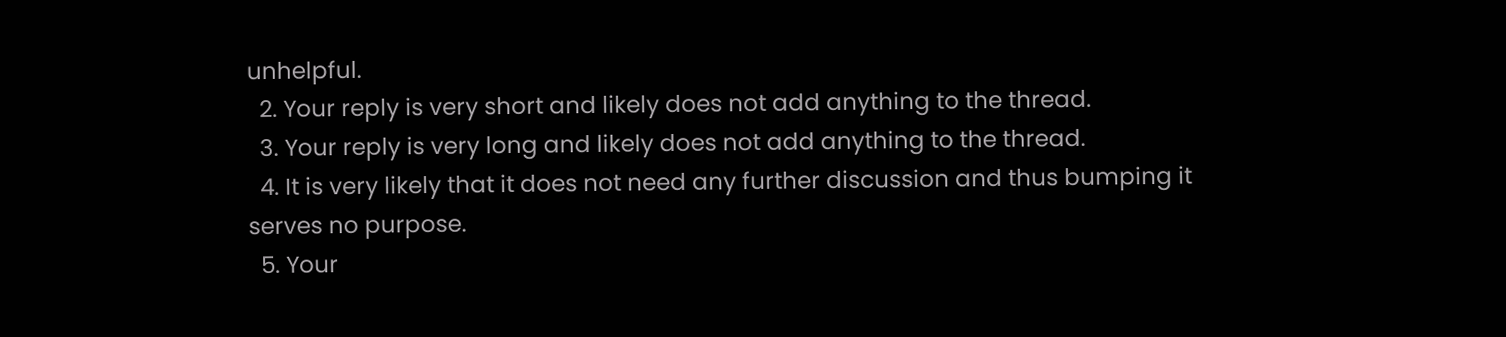unhelpful.
  2. Your reply is very short and likely does not add anything to the thread.
  3. Your reply is very long and likely does not add anything to the thread.
  4. It is very likely that it does not need any further discussion and thus bumping it serves no purpose.
  5. Your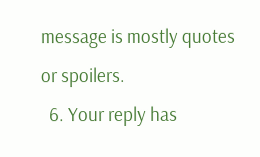message is mostly quotes or spoilers.
  6. Your reply has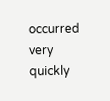occurred very quickly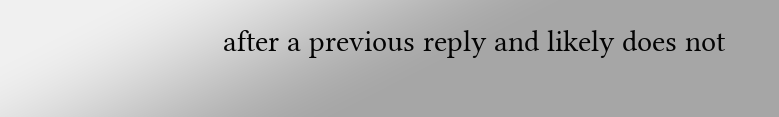after a previous reply and likely does not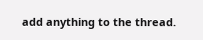add anything to the thread.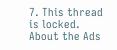7. This thread is locked.
About the Ads